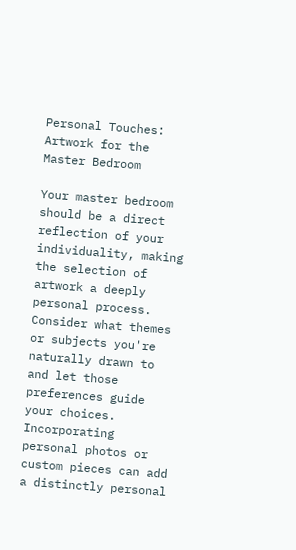Personal Touches: Artwork for the Master Bedroom

Your master bedroom should be a direct reflection of your individuality, making the selection of artwork a deeply personal process. Consider what themes or subjects you're naturally drawn to and let those preferences guide your choices. Incorporating personal photos or custom pieces can add a distinctly personal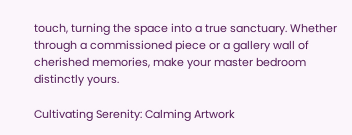touch, turning the space into a true sanctuary. Whether through a commissioned piece or a gallery wall of cherished memories, make your master bedroom distinctly yours.

Cultivating Serenity: Calming Artwork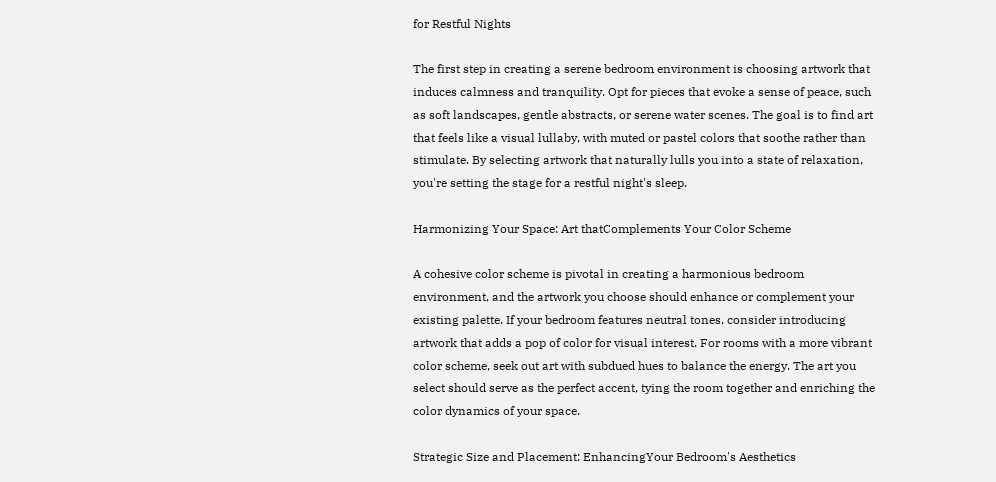for Restful Nights

The first step in creating a serene bedroom environment is choosing artwork that induces calmness and tranquility. Opt for pieces that evoke a sense of peace, such as soft landscapes, gentle abstracts, or serene water scenes. The goal is to find art that feels like a visual lullaby, with muted or pastel colors that soothe rather than stimulate. By selecting artwork that naturally lulls you into a state of relaxation, you're setting the stage for a restful night's sleep.

Harmonizing Your Space: Art thatComplements Your Color Scheme

A cohesive color scheme is pivotal in creating a harmonious bedroom environment, and the artwork you choose should enhance or complement your existing palette. If your bedroom features neutral tones, consider introducing artwork that adds a pop of color for visual interest. For rooms with a more vibrant color scheme, seek out art with subdued hues to balance the energy. The art you select should serve as the perfect accent, tying the room together and enriching the color dynamics of your space.

Strategic Size and Placement: EnhancingYour Bedroom's Aesthetics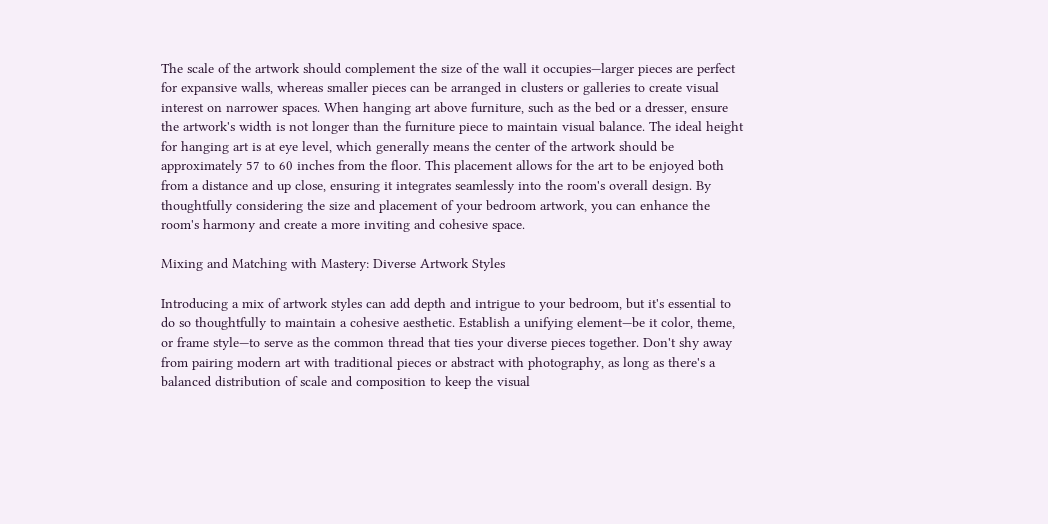The scale of the artwork should complement the size of the wall it occupies—larger pieces are perfect for expansive walls, whereas smaller pieces can be arranged in clusters or galleries to create visual interest on narrower spaces. When hanging art above furniture, such as the bed or a dresser, ensure the artwork's width is not longer than the furniture piece to maintain visual balance. The ideal height for hanging art is at eye level, which generally means the center of the artwork should be approximately 57 to 60 inches from the floor. This placement allows for the art to be enjoyed both from a distance and up close, ensuring it integrates seamlessly into the room's overall design. By thoughtfully considering the size and placement of your bedroom artwork, you can enhance the room's harmony and create a more inviting and cohesive space.

Mixing and Matching with Mastery: Diverse Artwork Styles

Introducing a mix of artwork styles can add depth and intrigue to your bedroom, but it's essential to do so thoughtfully to maintain a cohesive aesthetic. Establish a unifying element—be it color, theme, or frame style—to serve as the common thread that ties your diverse pieces together. Don't shy away from pairing modern art with traditional pieces or abstract with photography, as long as there's a balanced distribution of scale and composition to keep the visual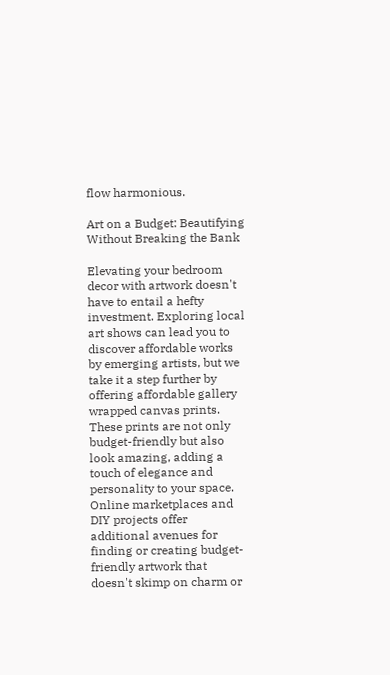flow harmonious.

Art on a Budget: Beautifying Without Breaking the Bank

Elevating your bedroom decor with artwork doesn't have to entail a hefty investment. Exploring local art shows can lead you to discover affordable works by emerging artists, but we take it a step further by offering affordable gallery wrapped canvas prints. These prints are not only budget-friendly but also look amazing, adding a touch of elegance and personality to your space. Online marketplaces and DIY projects offer additional avenues for finding or creating budget-friendly artwork that doesn't skimp on charm or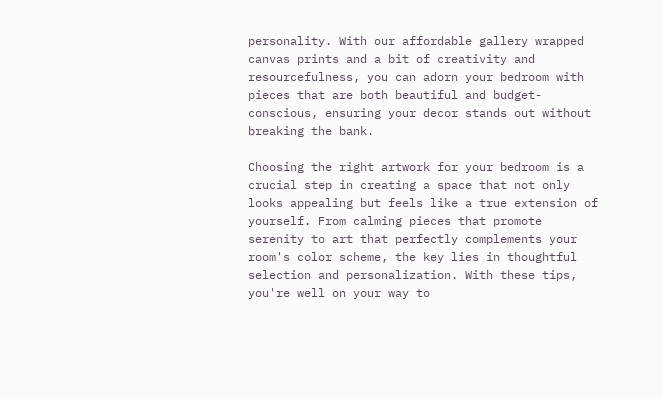personality. With our affordable gallery wrapped canvas prints and a bit of creativity and resourcefulness, you can adorn your bedroom with pieces that are both beautiful and budget-conscious, ensuring your decor stands out without breaking the bank.

Choosing the right artwork for your bedroom is a crucial step in creating a space that not only looks appealing but feels like a true extension of yourself. From calming pieces that promote serenity to art that perfectly complements your room's color scheme, the key lies in thoughtful selection and personalization. With these tips, you're well on your way to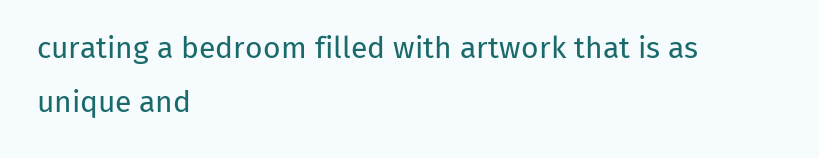curating a bedroom filled with artwork that is as unique and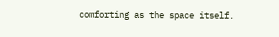comforting as the space itself.